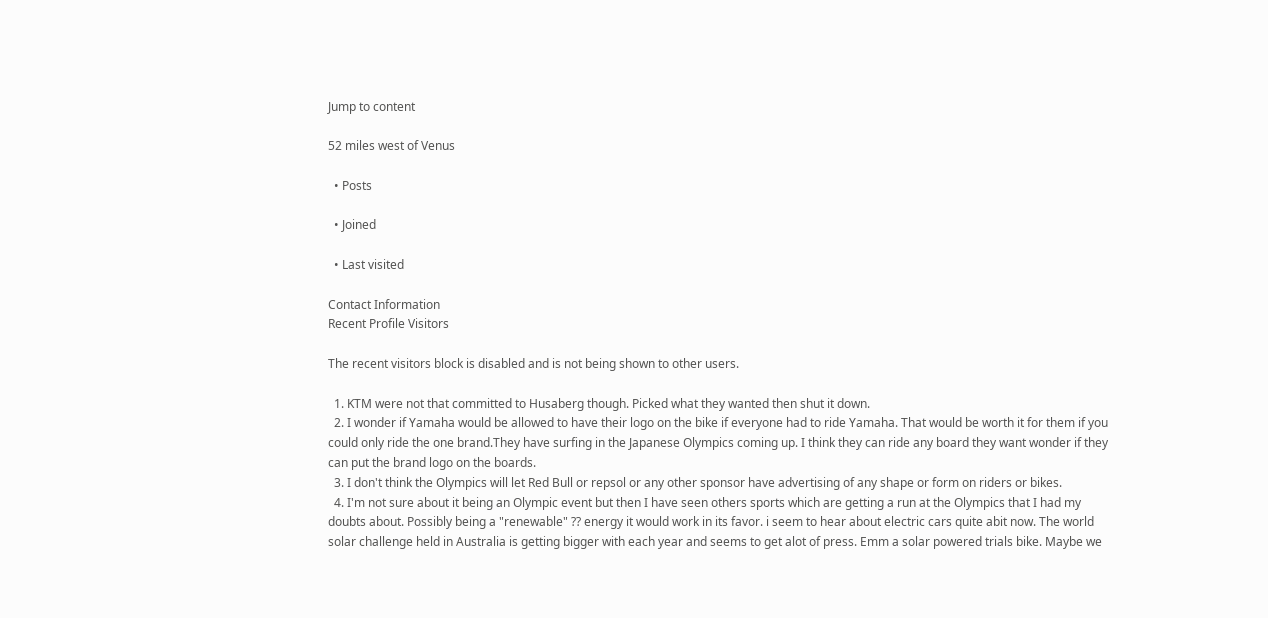Jump to content

52 miles west of Venus

  • Posts

  • Joined

  • Last visited

Contact Information
Recent Profile Visitors

The recent visitors block is disabled and is not being shown to other users.

  1. KTM were not that committed to Husaberg though. Picked what they wanted then shut it down.
  2. I wonder if Yamaha would be allowed to have their logo on the bike if everyone had to ride Yamaha. That would be worth it for them if you could only ride the one brand.They have surfing in the Japanese Olympics coming up. I think they can ride any board they want wonder if they can put the brand logo on the boards.
  3. I don't think the Olympics will let Red Bull or repsol or any other sponsor have advertising of any shape or form on riders or bikes.
  4. I'm not sure about it being an Olympic event but then I have seen others sports which are getting a run at the Olympics that I had my doubts about. Possibly being a "renewable" ?? energy it would work in its favor. i seem to hear about electric cars quite abit now. The world solar challenge held in Australia is getting bigger with each year and seems to get alot of press. Emm a solar powered trials bike. Maybe we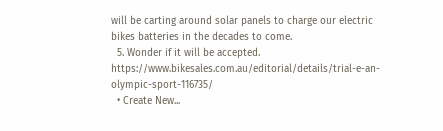will be carting around solar panels to charge our electric bikes batteries in the decades to come.
  5. Wonder if it will be accepted. https://www.bikesales.com.au/editorial/details/trial-e-an-olympic-sport-116735/
  • Create New...